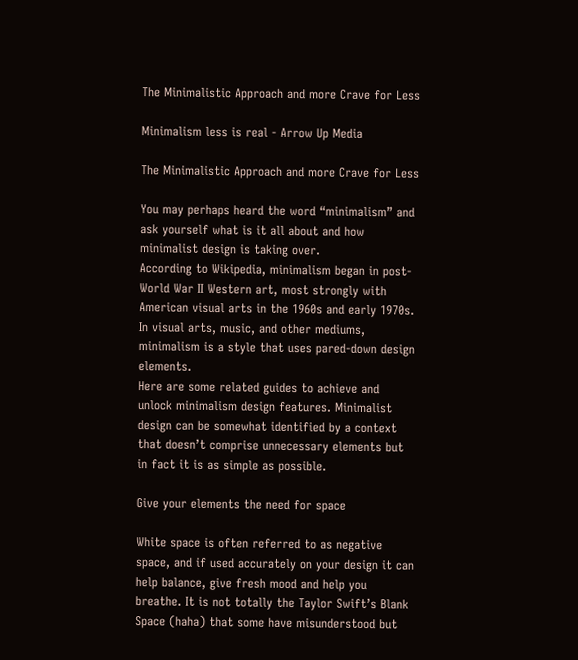The Minimalistic Approach and more Crave for Less

Minimalism less is real - Arrow Up Media

The Minimalistic Approach and more Crave for Less

You may perhaps heard the word “minimalism” and ask yourself what is it all about and how minimalist design is taking over.
According to Wikipedia, minimalism began in post- World War II Western art, most strongly with American visual arts in the 1960s and early 1970s. In visual arts, music, and other mediums, minimalism is a style that uses pared-down design elements.
Here are some related guides to achieve and unlock minimalism design features. Minimalist design can be somewhat identified by a context that doesn’t comprise unnecessary elements but in fact it is as simple as possible.

Give your elements the need for space

White space is often referred to as negative space, and if used accurately on your design it can help balance, give fresh mood and help you breathe. It is not totally the Taylor Swift’s Blank Space (haha) that some have misunderstood but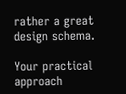rather a great design schema.

Your practical approach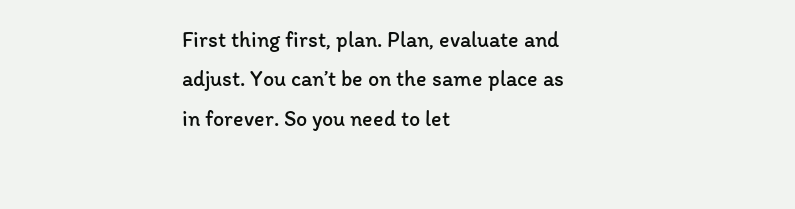First thing first, plan. Plan, evaluate and adjust. You can’t be on the same place as in forever. So you need to let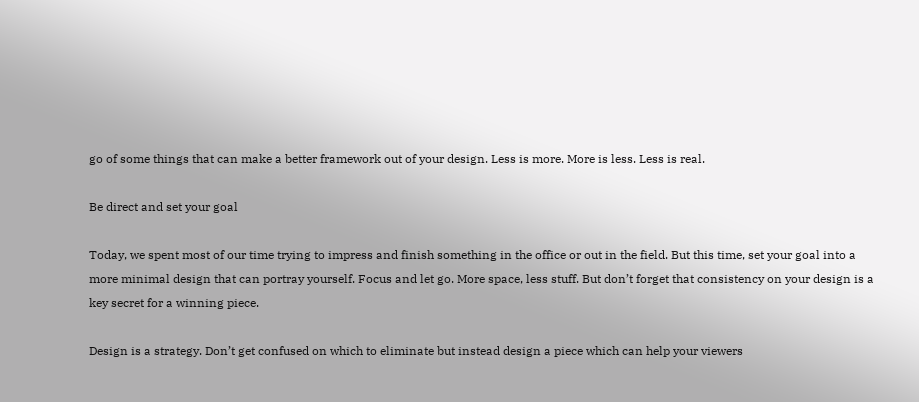go of some things that can make a better framework out of your design. Less is more. More is less. Less is real.

Be direct and set your goal

Today, we spent most of our time trying to impress and finish something in the office or out in the field. But this time, set your goal into a more minimal design that can portray yourself. Focus and let go. More space, less stuff. But don’t forget that consistency on your design is a key secret for a winning piece.

Design is a strategy. Don’t get confused on which to eliminate but instead design a piece which can help your viewers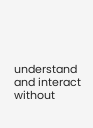understand and interact without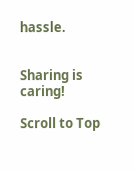hassle.


Sharing is caring!

Scroll to Top